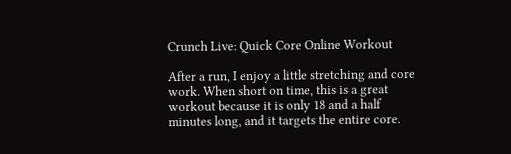Crunch Live: Quick Core Online Workout

After a run, I enjoy a little stretching and core work. When short on time, this is a great workout because it is only 18 and a half minutes long, and it targets the entire core.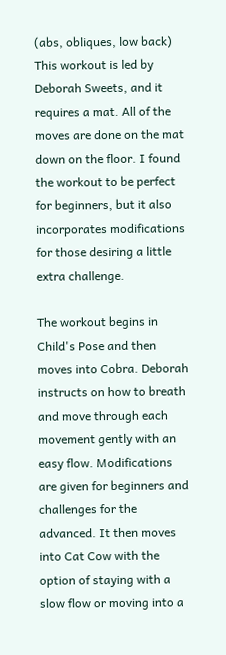(abs, obliques, low back) This workout is led by Deborah Sweets, and it requires a mat. All of the moves are done on the mat down on the floor. I found the workout to be perfect for beginners, but it also incorporates modifications for those desiring a little extra challenge.

The workout begins in Child's Pose and then moves into Cobra. Deborah instructs on how to breath and move through each movement gently with an easy flow. Modifications are given for beginners and challenges for the advanced. It then moves into Cat Cow with the option of staying with a slow flow or moving into a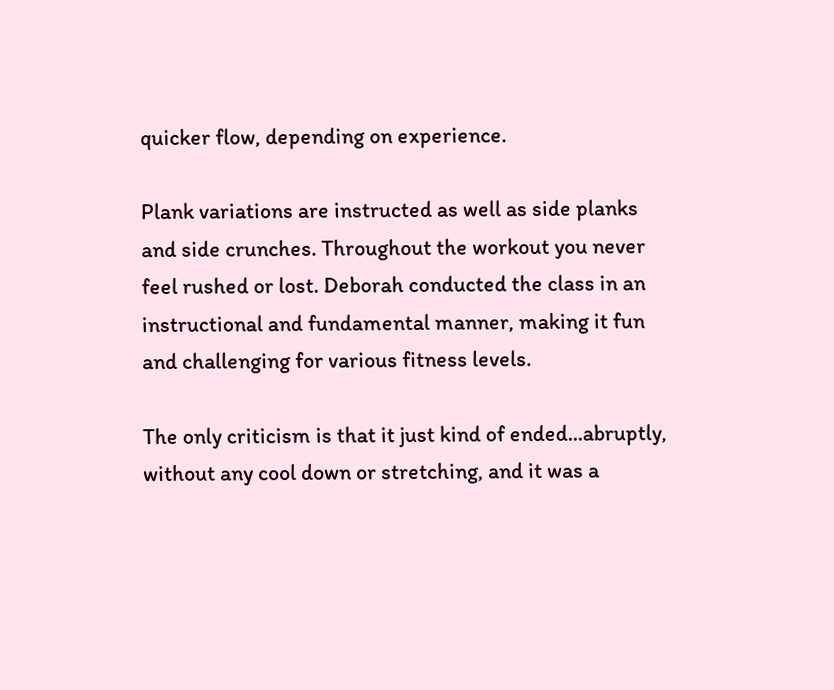quicker flow, depending on experience.

Plank variations are instructed as well as side planks and side crunches. Throughout the workout you never feel rushed or lost. Deborah conducted the class in an instructional and fundamental manner, making it fun and challenging for various fitness levels.

The only criticism is that it just kind of ended...abruptly, without any cool down or stretching, and it was a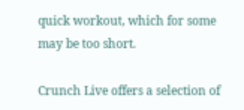quick workout, which for some may be too short.

Crunch Live offers a selection of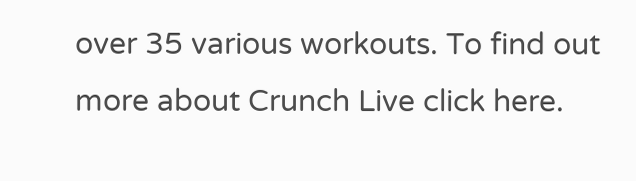over 35 various workouts. To find out more about Crunch Live click here.